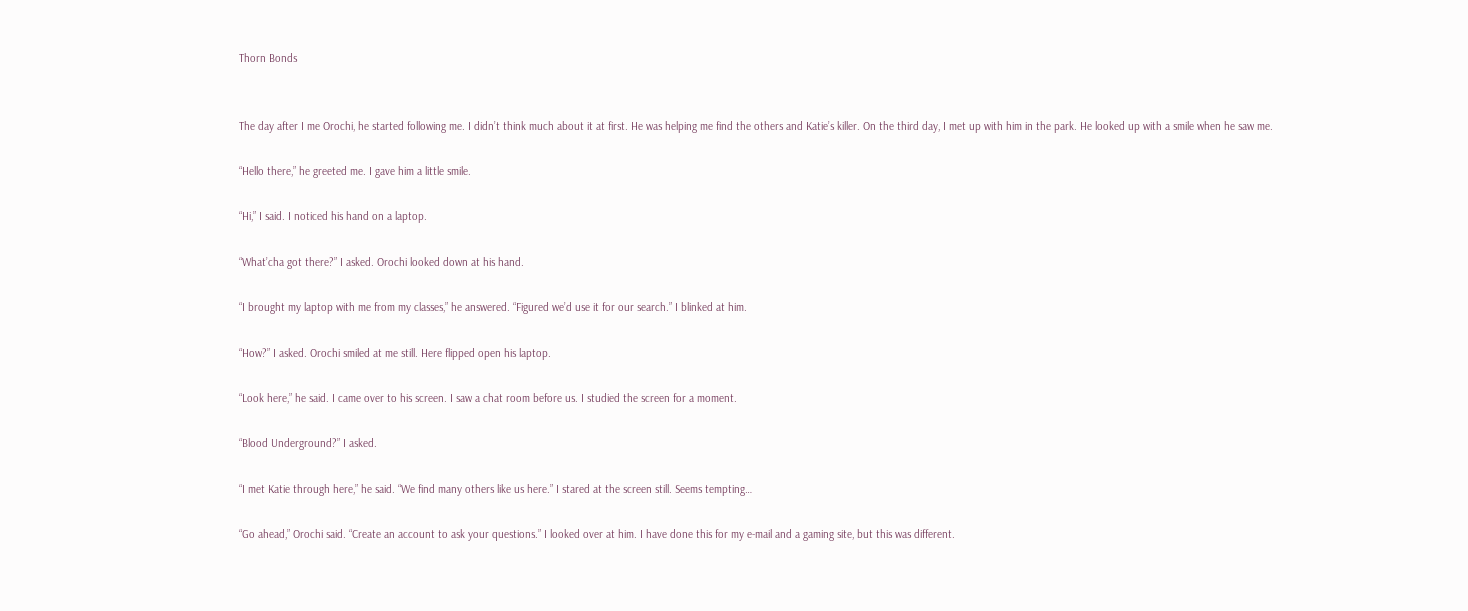Thorn Bonds


The day after I me Orochi, he started following me. I didn’t think much about it at first. He was helping me find the others and Katie’s killer. On the third day, I met up with him in the park. He looked up with a smile when he saw me.

“Hello there,” he greeted me. I gave him a little smile.

“Hi,” I said. I noticed his hand on a laptop.

“What’cha got there?” I asked. Orochi looked down at his hand.

“I brought my laptop with me from my classes,” he answered. “Figured we’d use it for our search.” I blinked at him.

“How?” I asked. Orochi smiled at me still. Here flipped open his laptop.

“Look here,” he said. I came over to his screen. I saw a chat room before us. I studied the screen for a moment.

“Blood Underground?” I asked.

“I met Katie through here,” he said. “We find many others like us here.” I stared at the screen still. Seems tempting…

“Go ahead,” Orochi said. “Create an account to ask your questions.” I looked over at him. I have done this for my e-mail and a gaming site, but this was different.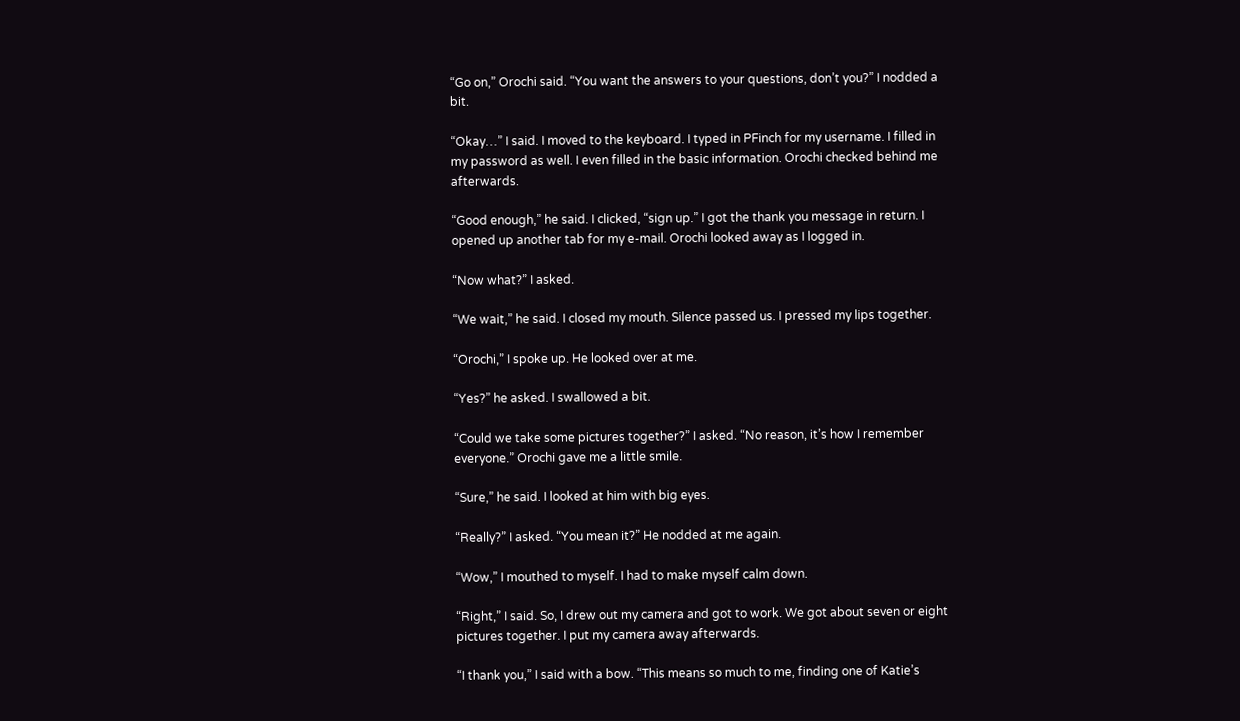“Go on,” Orochi said. “You want the answers to your questions, don’t you?” I nodded a bit.

“Okay…” I said. I moved to the keyboard. I typed in PFinch for my username. I filled in my password as well. I even filled in the basic information. Orochi checked behind me afterwards.

“Good enough,” he said. I clicked, “sign up.” I got the thank you message in return. I opened up another tab for my e-mail. Orochi looked away as I logged in.

“Now what?” I asked.

“We wait,” he said. I closed my mouth. Silence passed us. I pressed my lips together.

“Orochi,” I spoke up. He looked over at me.

“Yes?” he asked. I swallowed a bit.

“Could we take some pictures together?” I asked. “No reason, it’s how I remember everyone.” Orochi gave me a little smile.

“Sure,” he said. I looked at him with big eyes.

“Really?” I asked. “You mean it?” He nodded at me again.

“Wow,” I mouthed to myself. I had to make myself calm down.

“Right,” I said. So, I drew out my camera and got to work. We got about seven or eight pictures together. I put my camera away afterwards.

“I thank you,” I said with a bow. “This means so much to me, finding one of Katie’s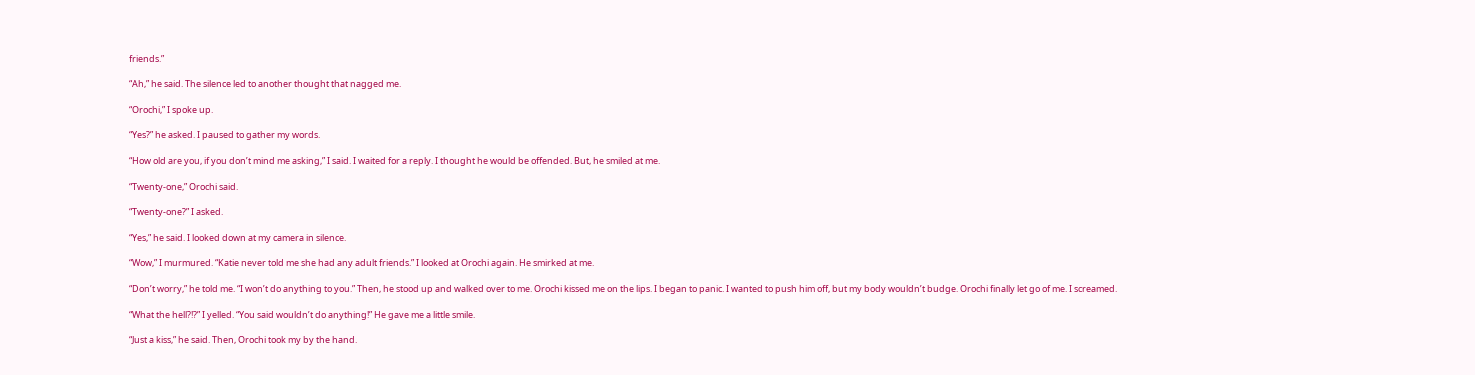friends.”

“Ah,” he said. The silence led to another thought that nagged me.

“Orochi,” I spoke up.

“Yes?” he asked. I paused to gather my words.

“How old are you, if you don’t mind me asking,” I said. I waited for a reply. I thought he would be offended. But, he smiled at me.

“Twenty-one,” Orochi said.

“Twenty-one?” I asked.

“Yes,” he said. I looked down at my camera in silence.

“Wow,” I murmured. “Katie never told me she had any adult friends.” I looked at Orochi again. He smirked at me.

“Don’t worry,” he told me. “I won’t do anything to you.” Then, he stood up and walked over to me. Orochi kissed me on the lips. I began to panic. I wanted to push him off, but my body wouldn’t budge. Orochi finally let go of me. I screamed.

“What the hell?!?” I yelled. “You said wouldn’t do anything!” He gave me a little smile.

“Just a kiss,” he said. Then, Orochi took my by the hand.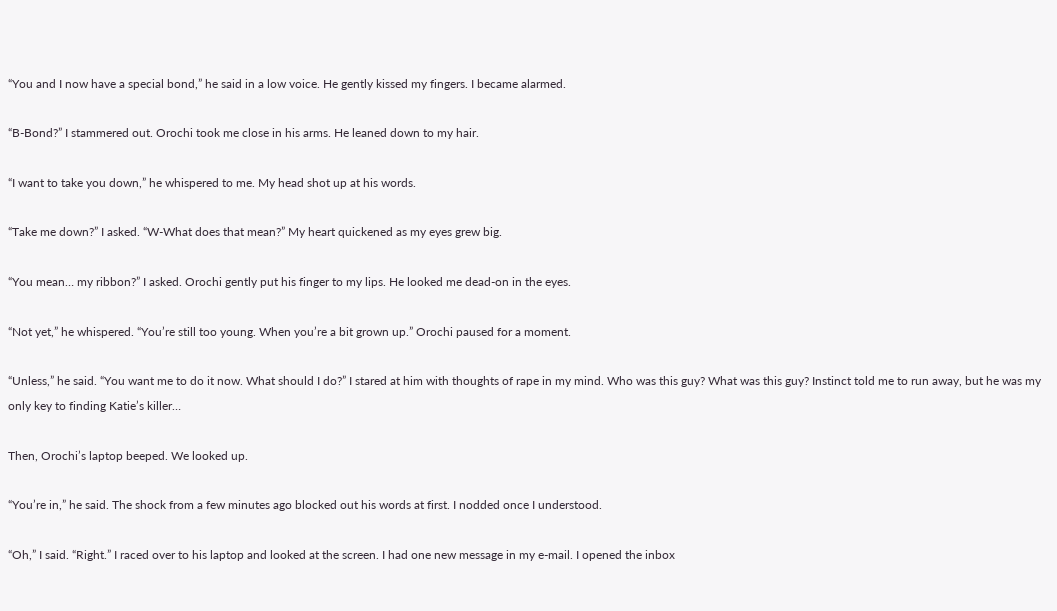“You and I now have a special bond,” he said in a low voice. He gently kissed my fingers. I became alarmed.

“B-Bond?” I stammered out. Orochi took me close in his arms. He leaned down to my hair.

“I want to take you down,” he whispered to me. My head shot up at his words.

“Take me down?” I asked. “W-What does that mean?” My heart quickened as my eyes grew big.

“You mean… my ribbon?” I asked. Orochi gently put his finger to my lips. He looked me dead-on in the eyes.

“Not yet,” he whispered. “You’re still too young. When you’re a bit grown up.” Orochi paused for a moment.

“Unless,” he said. “You want me to do it now. What should I do?” I stared at him with thoughts of rape in my mind. Who was this guy? What was this guy? Instinct told me to run away, but he was my only key to finding Katie’s killer…

Then, Orochi’s laptop beeped. We looked up.

“You’re in,” he said. The shock from a few minutes ago blocked out his words at first. I nodded once I understood.

“Oh,” I said. “Right.” I raced over to his laptop and looked at the screen. I had one new message in my e-mail. I opened the inbox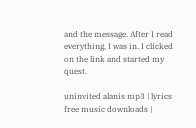and the message. After I read everything, I was in. I clicked on the link and started my quest.

uninvited alanis mp3 | lyrics
free music downloads |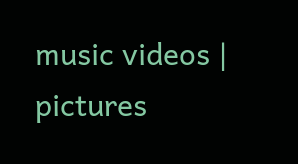music videos | pictures